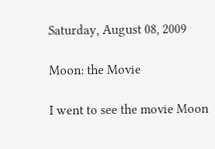Saturday, August 08, 2009

Moon: the Movie

I went to see the movie Moon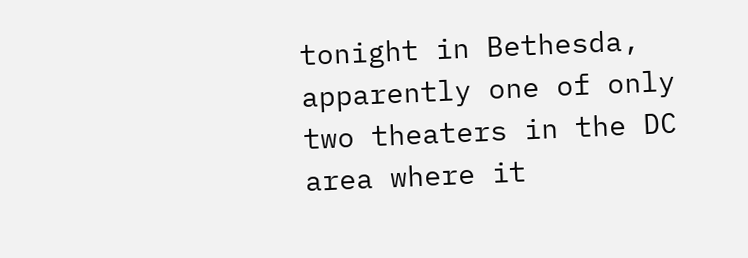tonight in Bethesda, apparently one of only two theaters in the DC area where it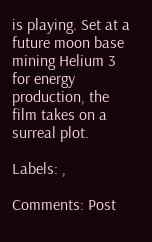is playing. Set at a future moon base mining Helium 3 for energy production, the film takes on a surreal plot.

Labels: ,

Comments: Post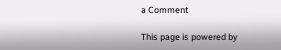a Comment

This page is powered by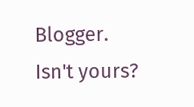Blogger. Isn't yours?